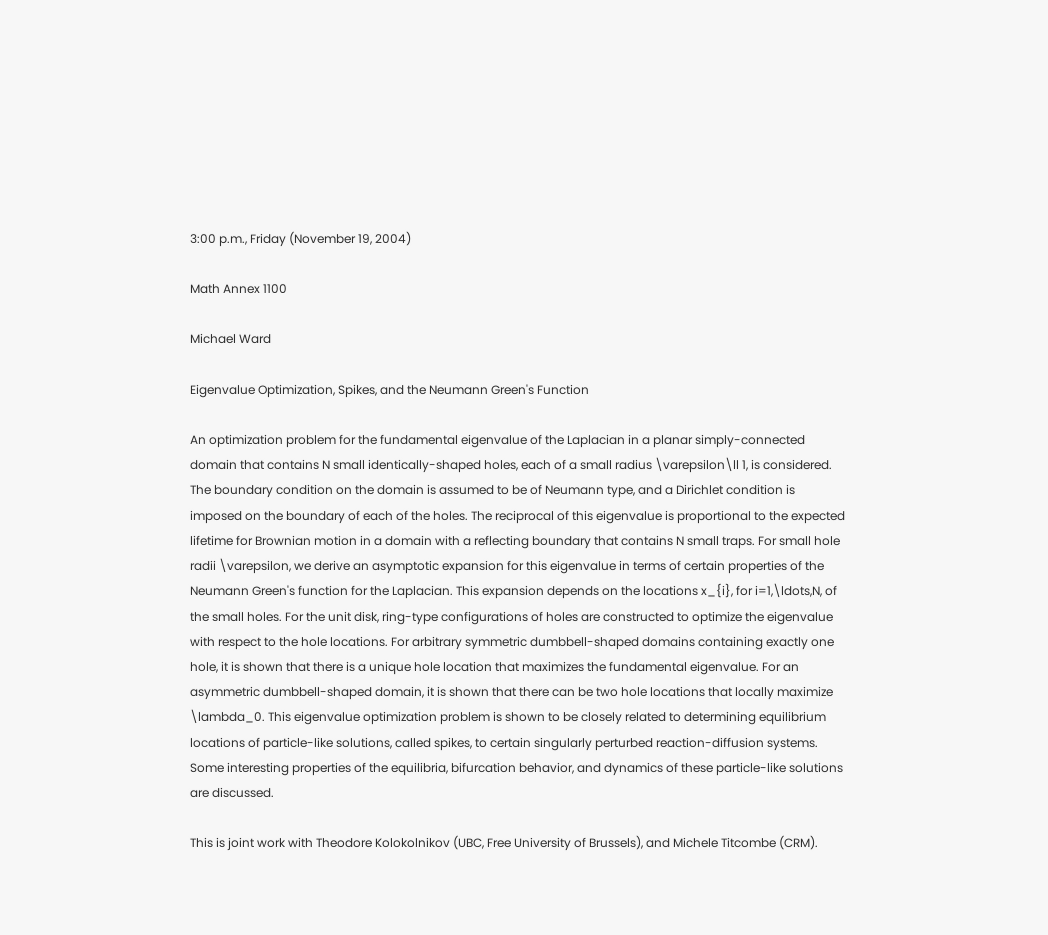3:00 p.m., Friday (November 19, 2004)

Math Annex 1100

Michael Ward

Eigenvalue Optimization, Spikes, and the Neumann Green's Function

An optimization problem for the fundamental eigenvalue of the Laplacian in a planar simply-connected domain that contains N small identically-shaped holes, each of a small radius \varepsilon\ll 1, is considered. The boundary condition on the domain is assumed to be of Neumann type, and a Dirichlet condition is imposed on the boundary of each of the holes. The reciprocal of this eigenvalue is proportional to the expected lifetime for Brownian motion in a domain with a reflecting boundary that contains N small traps. For small hole radii \varepsilon, we derive an asymptotic expansion for this eigenvalue in terms of certain properties of the Neumann Green's function for the Laplacian. This expansion depends on the locations x_{i}, for i=1,\ldots,N, of the small holes. For the unit disk, ring-type configurations of holes are constructed to optimize the eigenvalue with respect to the hole locations. For arbitrary symmetric dumbbell-shaped domains containing exactly one hole, it is shown that there is a unique hole location that maximizes the fundamental eigenvalue. For an asymmetric dumbbell-shaped domain, it is shown that there can be two hole locations that locally maximize \lambda_0. This eigenvalue optimization problem is shown to be closely related to determining equilibrium locations of particle-like solutions, called spikes, to certain singularly perturbed reaction-diffusion systems. Some interesting properties of the equilibria, bifurcation behavior, and dynamics of these particle-like solutions are discussed.

This is joint work with Theodore Kolokolnikov (UBC, Free University of Brussels), and Michele Titcombe (CRM).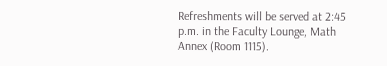Refreshments will be served at 2:45 p.m. in the Faculty Lounge, Math Annex (Room 1115).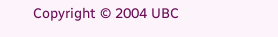Copyright © 2004 UBC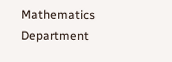Mathematics Department